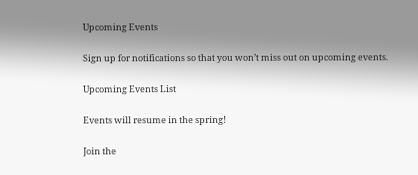Upcoming Events

Sign up for notifications so that you won’t miss out on upcoming events.

Upcoming Events List

Events will resume in the spring!

Join the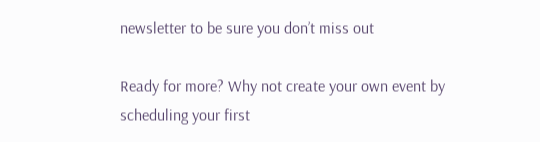newsletter to be sure you don’t miss out

Ready for more? Why not create your own event by scheduling your first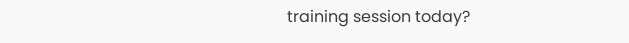training session today?